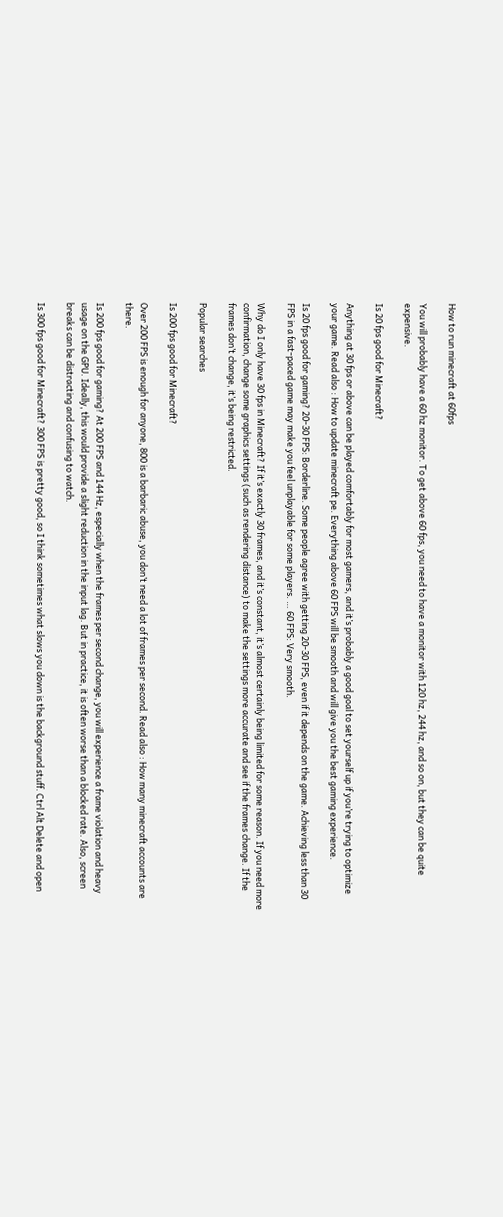How to run minecraft at 60fps

You will probably have a 60 hz monitor. To get above 60 fps, you need to have a monitor with 120 hz, 244 hz, and so on, but they can be quite expensive.

Is 20 fps good for Minecraft?

Anything at 30 fps or above can be played comfortably for most gamers, and it’s probably a good goal to set yourself up if you’re trying to optimize your game. Read also : How to update minecraft pe. Everything above 60 FPS will be smooth and will give you the best gaming experience.

Is 20 fps good for gaming? 20-30 FPS: Borderline. Some people agree with getting 20-30 FPS, even if it depends on the game. Achieving less than 30 FPS in a fast-paced game may make you feel unplayable for some players. … 60 FPS: Very smooth.

Why do I only have 30 fps in Minecraft? If it’s exactly 30 frames, and it’s constant, it’s almost certainly being limited for some reason. If you need more confirmation, change some graphics settings (such as rendering distance) to make the settings more accurate and see if the frames change. If the frames don’t change, it’s being restricted.

Popular searches

Is 200 fps good for Minecraft?

Over 200 FPS is enough for anyone, 800 is a barbaric abuse, you don’t need a lot of frames per second. Read also : How many minecraft accounts are there.

Is 200 fps good for gaming? At 200 FPS and 144 Hz, especially when the frames per second change, you will experience a frame violation and heavy usage on the GPU. Ideally, this would provide a slight reduction in the input lag. But in practice, it is often worse than a blocked rate. Also, screen breaks can be distracting and confusing to watch.

Is 300 fps good for Minecraft? 300 FPS is pretty good, so I think sometimes what slows you down is the background stuff. Ctrl Alt Delete and open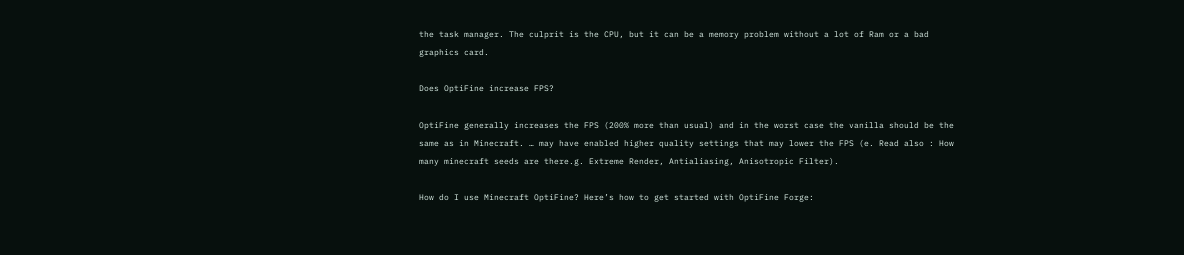the task manager. The culprit is the CPU, but it can be a memory problem without a lot of Ram or a bad graphics card.

Does OptiFine increase FPS?

OptiFine generally increases the FPS (200% more than usual) and in the worst case the vanilla should be the same as in Minecraft. … may have enabled higher quality settings that may lower the FPS (e. Read also : How many minecraft seeds are there.g. Extreme Render, Antialiasing, Anisotropic Filter).

How do I use Minecraft OptiFine? Here’s how to get started with OptiFine Forge: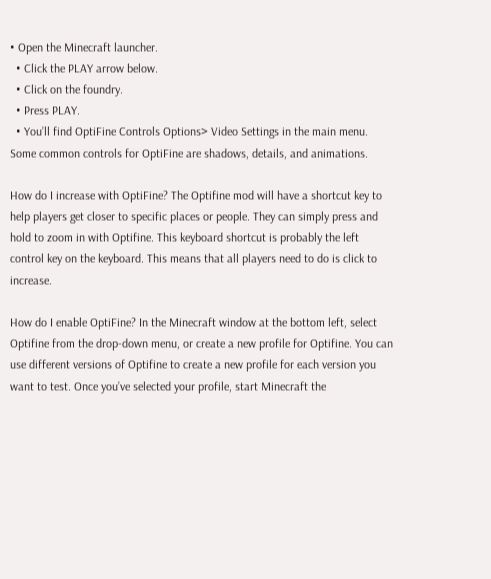• Open the Minecraft launcher.
  • Click the PLAY arrow below.
  • Click on the foundry.
  • Press PLAY.
  • You’ll find OptiFine Controls Options> Video Settings in the main menu. Some common controls for OptiFine are shadows, details, and animations.

How do I increase with OptiFine? The Optifine mod will have a shortcut key to help players get closer to specific places or people. They can simply press and hold to zoom in with Optifine. This keyboard shortcut is probably the left control key on the keyboard. This means that all players need to do is click to increase.

How do I enable OptiFine? In the Minecraft window at the bottom left, select Optifine from the drop-down menu, or create a new profile for Optifine. You can use different versions of Optifine to create a new profile for each version you want to test. Once you’ve selected your profile, start Minecraft the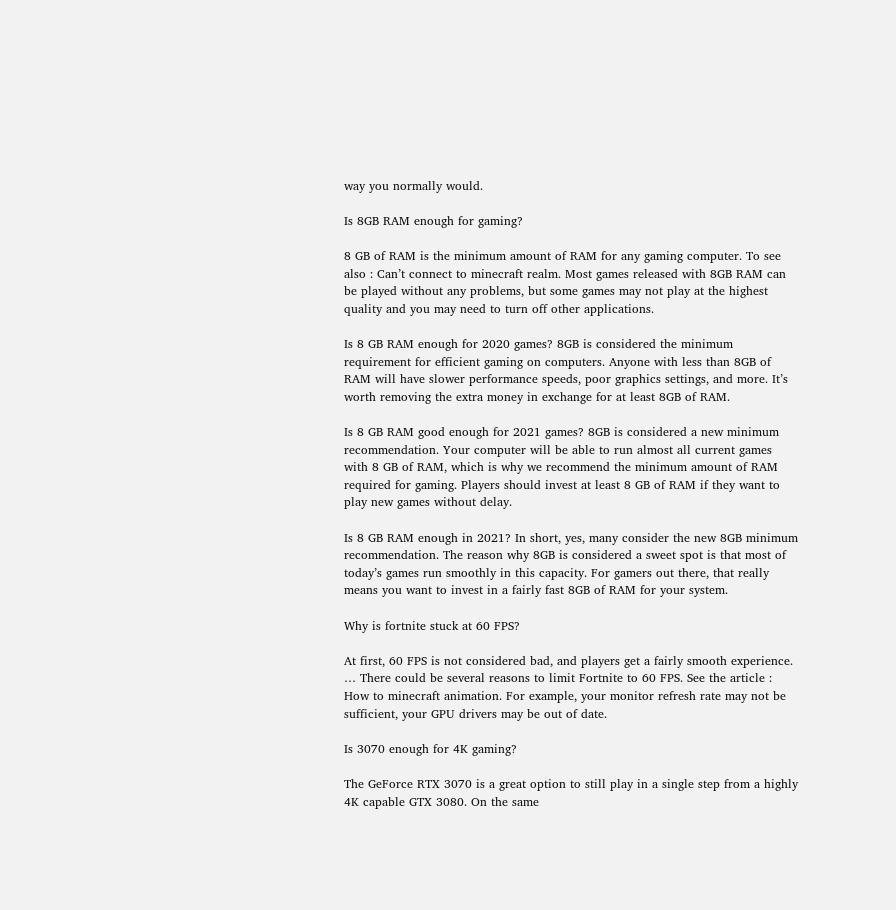way you normally would.

Is 8GB RAM enough for gaming?

8 GB of RAM is the minimum amount of RAM for any gaming computer. To see also : Can’t connect to minecraft realm. Most games released with 8GB RAM can be played without any problems, but some games may not play at the highest quality and you may need to turn off other applications.

Is 8 GB RAM enough for 2020 games? 8GB is considered the minimum requirement for efficient gaming on computers. Anyone with less than 8GB of RAM will have slower performance speeds, poor graphics settings, and more. It’s worth removing the extra money in exchange for at least 8GB of RAM.

Is 8 GB RAM good enough for 2021 games? 8GB is considered a new minimum recommendation. Your computer will be able to run almost all current games with 8 GB of RAM, which is why we recommend the minimum amount of RAM required for gaming. Players should invest at least 8 GB of RAM if they want to play new games without delay.

Is 8 GB RAM enough in 2021? In short, yes, many consider the new 8GB minimum recommendation. The reason why 8GB is considered a sweet spot is that most of today’s games run smoothly in this capacity. For gamers out there, that really means you want to invest in a fairly fast 8GB of RAM for your system.

Why is fortnite stuck at 60 FPS?

At first, 60 FPS is not considered bad, and players get a fairly smooth experience. … There could be several reasons to limit Fortnite to 60 FPS. See the article : How to minecraft animation. For example, your monitor refresh rate may not be sufficient, your GPU drivers may be out of date.

Is 3070 enough for 4K gaming?

The GeForce RTX 3070 is a great option to still play in a single step from a highly 4K capable GTX 3080. On the same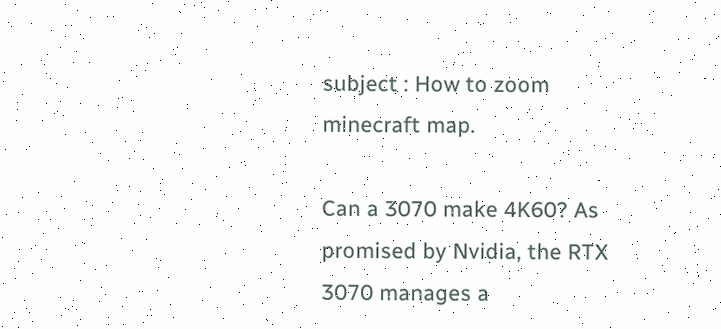subject : How to zoom minecraft map.

Can a 3070 make 4K60? As promised by Nvidia, the RTX 3070 manages a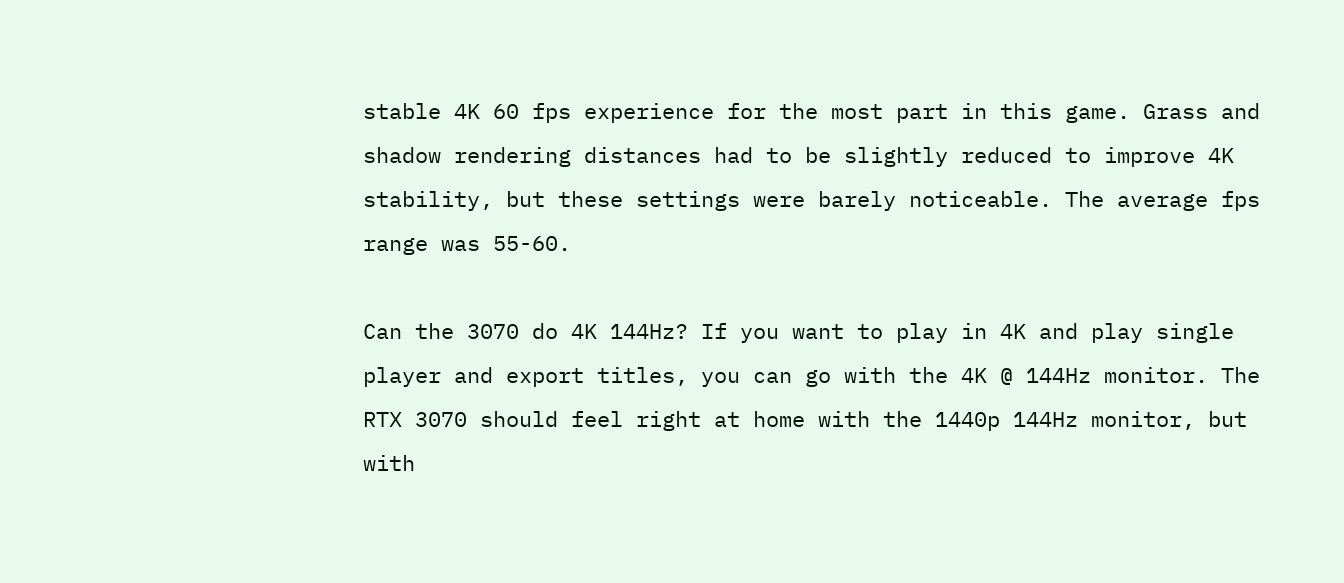stable 4K 60 fps experience for the most part in this game. Grass and shadow rendering distances had to be slightly reduced to improve 4K stability, but these settings were barely noticeable. The average fps range was 55-60.

Can the 3070 do 4K 144Hz? If you want to play in 4K and play single player and export titles, you can go with the 4K @ 144Hz monitor. The RTX 3070 should feel right at home with the 1440p 144Hz monitor, but with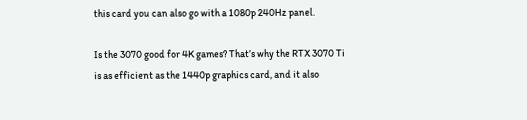this card you can also go with a 1080p 240Hz panel.

Is the 3070 good for 4K games? That’s why the RTX 3070 Ti is as efficient as the 1440p graphics card, and it also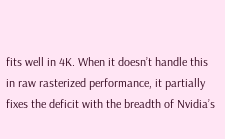fits well in 4K. When it doesn’t handle this in raw rasterized performance, it partially fixes the deficit with the breadth of Nvidia’s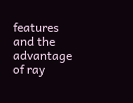features and the advantage of ray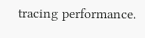tracing performance.